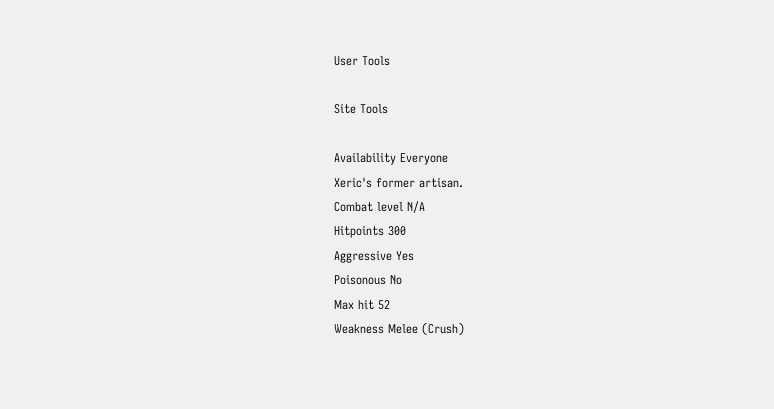User Tools

Site Tools

Availability Everyone
Xeric's former artisan.
Combat level N/A
Hitpoints 300
Aggressive Yes
Poisonous No
Max hit 52
Weakness Melee (Crush)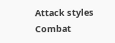Attack styles
Combat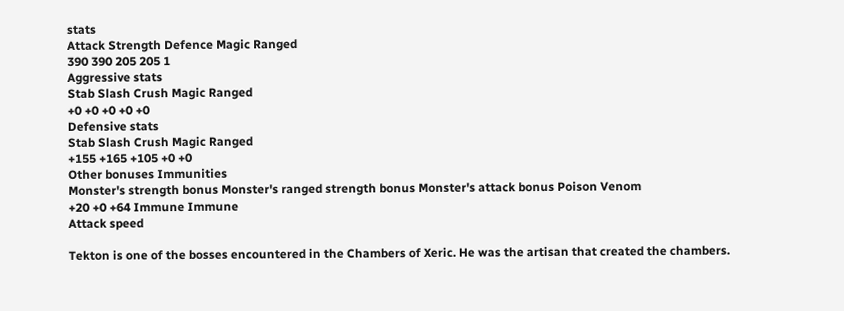stats
Attack Strength Defence Magic Ranged
390 390 205 205 1
Aggressive stats
Stab Slash Crush Magic Ranged
+0 +0 +0 +0 +0
Defensive stats
Stab Slash Crush Magic Ranged
+155 +165 +105 +0 +0
Other bonuses Immunities
Monster's strength bonus Monster's ranged strength bonus Monster's attack bonus Poison Venom
+20 +0 +64 Immune Immune
Attack speed

Tekton is one of the bosses encountered in the Chambers of Xeric. He was the artisan that created the chambers.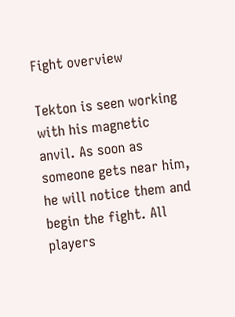Fight overview

Tekton is seen working with his magnetic anvil. As soon as someone gets near him, he will notice them and begin the fight. All players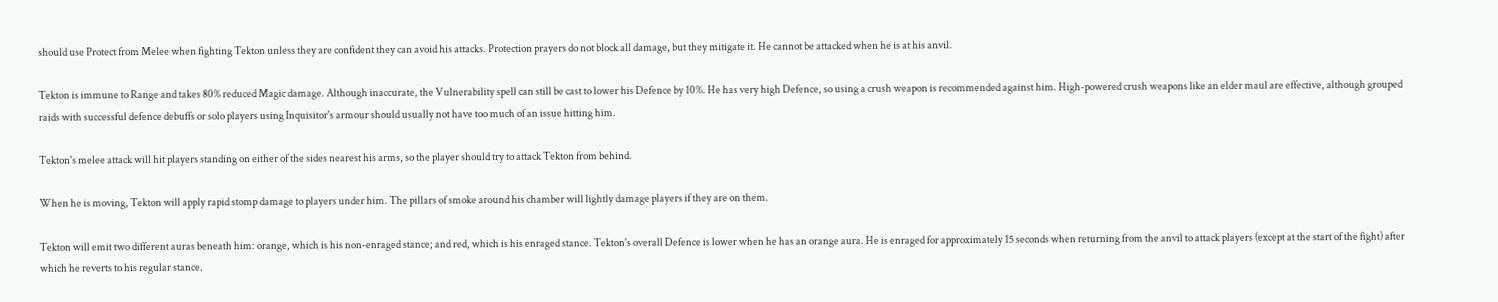should use Protect from Melee when fighting Tekton unless they are confident they can avoid his attacks. Protection prayers do not block all damage, but they mitigate it. He cannot be attacked when he is at his anvil.

Tekton is immune to Range and takes 80% reduced Magic damage. Although inaccurate, the Vulnerability spell can still be cast to lower his Defence by 10%. He has very high Defence, so using a crush weapon is recommended against him. High-powered crush weapons like an elder maul are effective, although grouped raids with successful defence debuffs or solo players using Inquisitor's armour should usually not have too much of an issue hitting him.

Tekton's melee attack will hit players standing on either of the sides nearest his arms, so the player should try to attack Tekton from behind.

When he is moving, Tekton will apply rapid stomp damage to players under him. The pillars of smoke around his chamber will lightly damage players if they are on them.

Tekton will emit two different auras beneath him: orange, which is his non-enraged stance; and red, which is his enraged stance. Tekton's overall Defence is lower when he has an orange aura. He is enraged for approximately 15 seconds when returning from the anvil to attack players (except at the start of the fight) after which he reverts to his regular stance.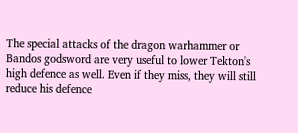The special attacks of the dragon warhammer or Bandos godsword are very useful to lower Tekton's high defence as well. Even if they miss, they will still reduce his defence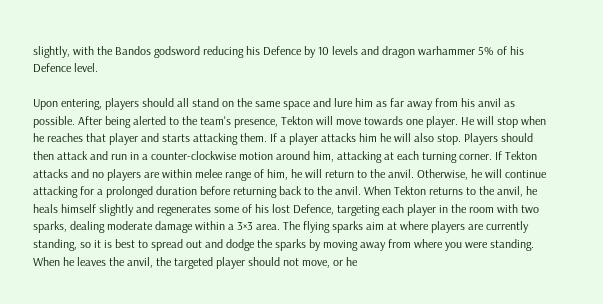slightly, with the Bandos godsword reducing his Defence by 10 levels and dragon warhammer 5% of his Defence level.

Upon entering, players should all stand on the same space and lure him as far away from his anvil as possible. After being alerted to the team's presence, Tekton will move towards one player. He will stop when he reaches that player and starts attacking them. If a player attacks him he will also stop. Players should then attack and run in a counter-clockwise motion around him, attacking at each turning corner. If Tekton attacks and no players are within melee range of him, he will return to the anvil. Otherwise, he will continue attacking for a prolonged duration before returning back to the anvil. When Tekton returns to the anvil, he heals himself slightly and regenerates some of his lost Defence, targeting each player in the room with two sparks, dealing moderate damage within a 3×3 area. The flying sparks aim at where players are currently standing, so it is best to spread out and dodge the sparks by moving away from where you were standing. When he leaves the anvil, the targeted player should not move, or he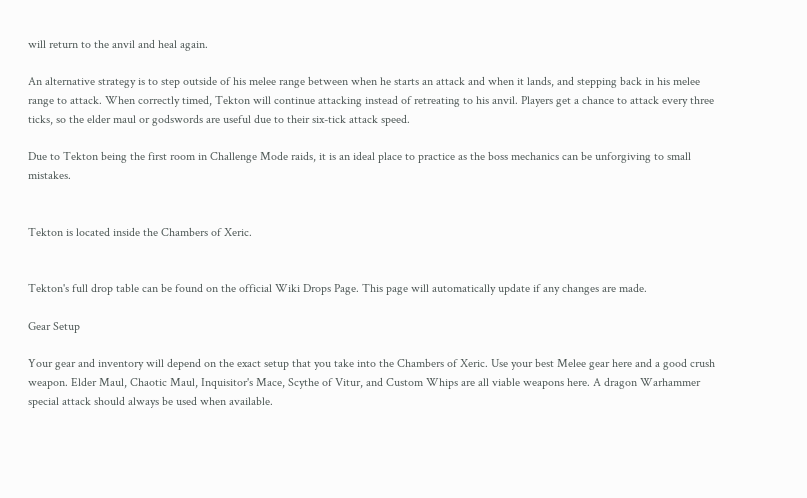will return to the anvil and heal again.

An alternative strategy is to step outside of his melee range between when he starts an attack and when it lands, and stepping back in his melee range to attack. When correctly timed, Tekton will continue attacking instead of retreating to his anvil. Players get a chance to attack every three ticks, so the elder maul or godswords are useful due to their six-tick attack speed.

Due to Tekton being the first room in Challenge Mode raids, it is an ideal place to practice as the boss mechanics can be unforgiving to small mistakes.


Tekton is located inside the Chambers of Xeric.


Tekton's full drop table can be found on the official Wiki Drops Page. This page will automatically update if any changes are made.

Gear Setup

Your gear and inventory will depend on the exact setup that you take into the Chambers of Xeric. Use your best Melee gear here and a good crush weapon. Elder Maul, Chaotic Maul, Inquisitor's Mace, Scythe of Vitur, and Custom Whips are all viable weapons here. A dragon Warhammer special attack should always be used when available.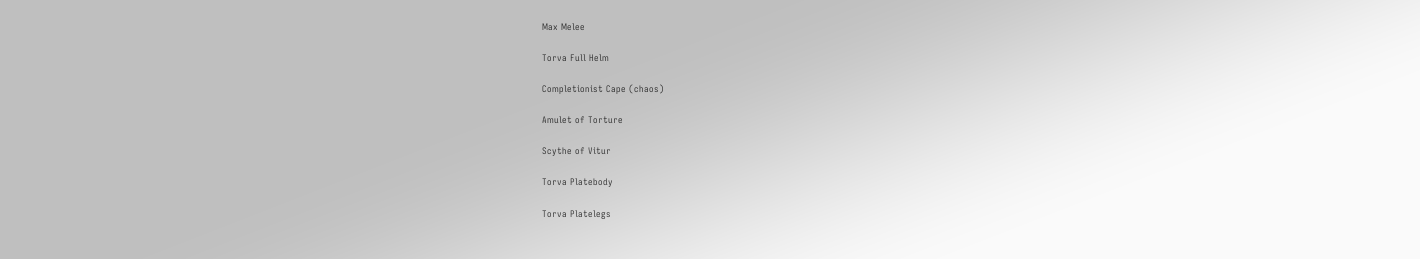Max Melee

Torva Full Helm

Completionist Cape (chaos)

Amulet of Torture

Scythe of Vitur

Torva Platebody

Torva Platelegs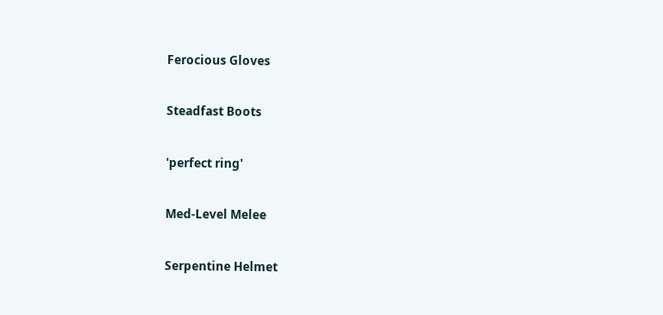Ferocious Gloves

Steadfast Boots

'perfect ring'

Med-Level Melee

Serpentine Helmet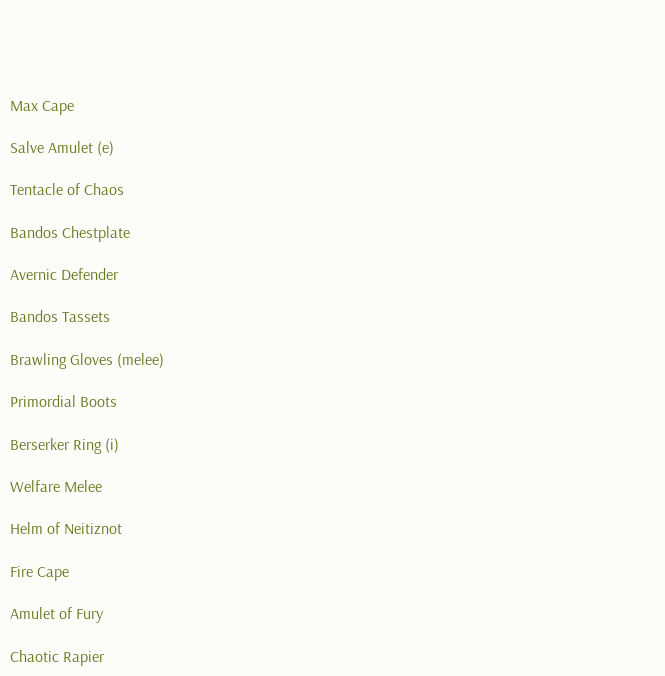Max Cape

Salve Amulet (e)

Tentacle of Chaos

Bandos Chestplate

Avernic Defender

Bandos Tassets

Brawling Gloves (melee)

Primordial Boots

Berserker Ring (i)

Welfare Melee

Helm of Neitiznot

Fire Cape

Amulet of Fury

Chaotic Rapier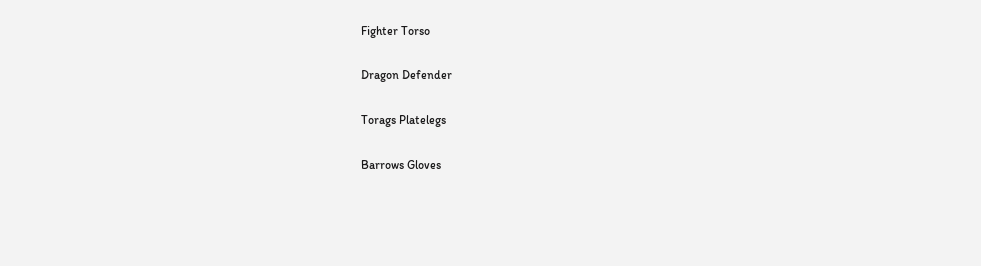Fighter Torso

Dragon Defender

Torags Platelegs

Barrows Gloves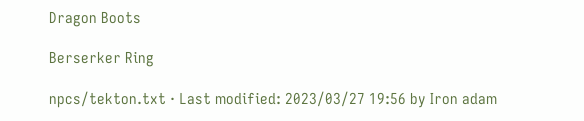Dragon Boots

Berserker Ring

npcs/tekton.txt · Last modified: 2023/03/27 19:56 by Iron adam